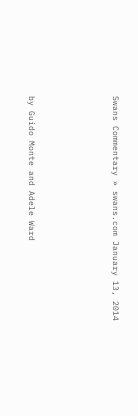Swans Commentary » swans.com January 13, 2014





by Guido Monte and Adele Ward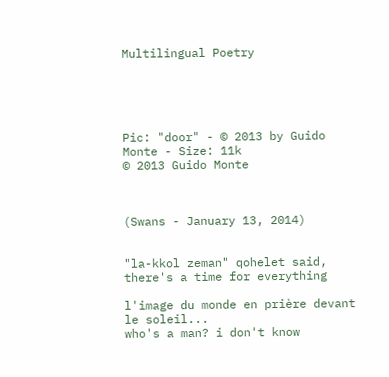Multilingual Poetry





Pic: "door" - © 2013 by Guido Monte - Size: 11k
© 2013 Guido Monte



(Swans - January 13, 2014)


"la-kkol zeman" qohelet said, there's a time for everything

l'image du monde en prière devant le soleil...
who's a man? i don't know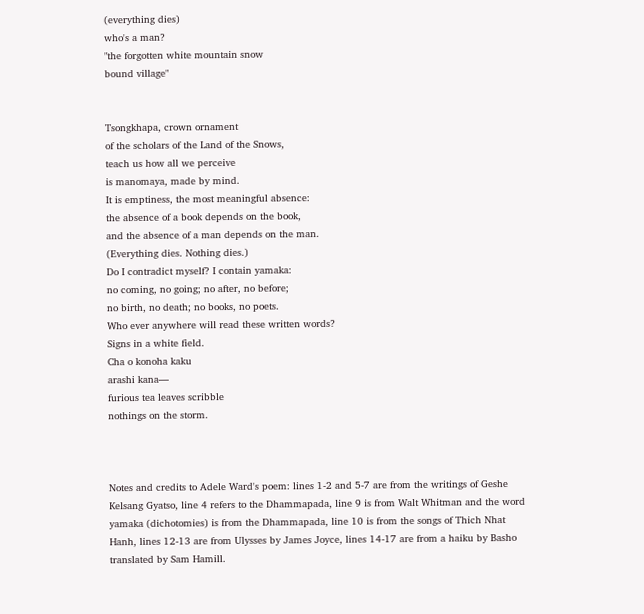(everything dies)
who's a man?
"the forgotten white mountain snow
bound village"


Tsongkhapa, crown ornament
of the scholars of the Land of the Snows,
teach us how all we perceive
is manomaya, made by mind.
It is emptiness, the most meaningful absence:
the absence of a book depends on the book,
and the absence of a man depends on the man.
(Everything dies. Nothing dies.)
Do I contradict myself? I contain yamaka:
no coming, no going; no after, no before;
no birth, no death; no books, no poets.
Who ever anywhere will read these written words?
Signs in a white field.
Cha o konoha kaku
arashi kana—
furious tea leaves scribble
nothings on the storm.



Notes and credits to Adele Ward's poem: lines 1-2 and 5-7 are from the writings of Geshe Kelsang Gyatso, line 4 refers to the Dhammapada, line 9 is from Walt Whitman and the word yamaka (dichotomies) is from the Dhammapada, line 10 is from the songs of Thich Nhat Hanh, lines 12-13 are from Ulysses by James Joyce, lines 14-17 are from a haiku by Basho translated by Sam Hamill.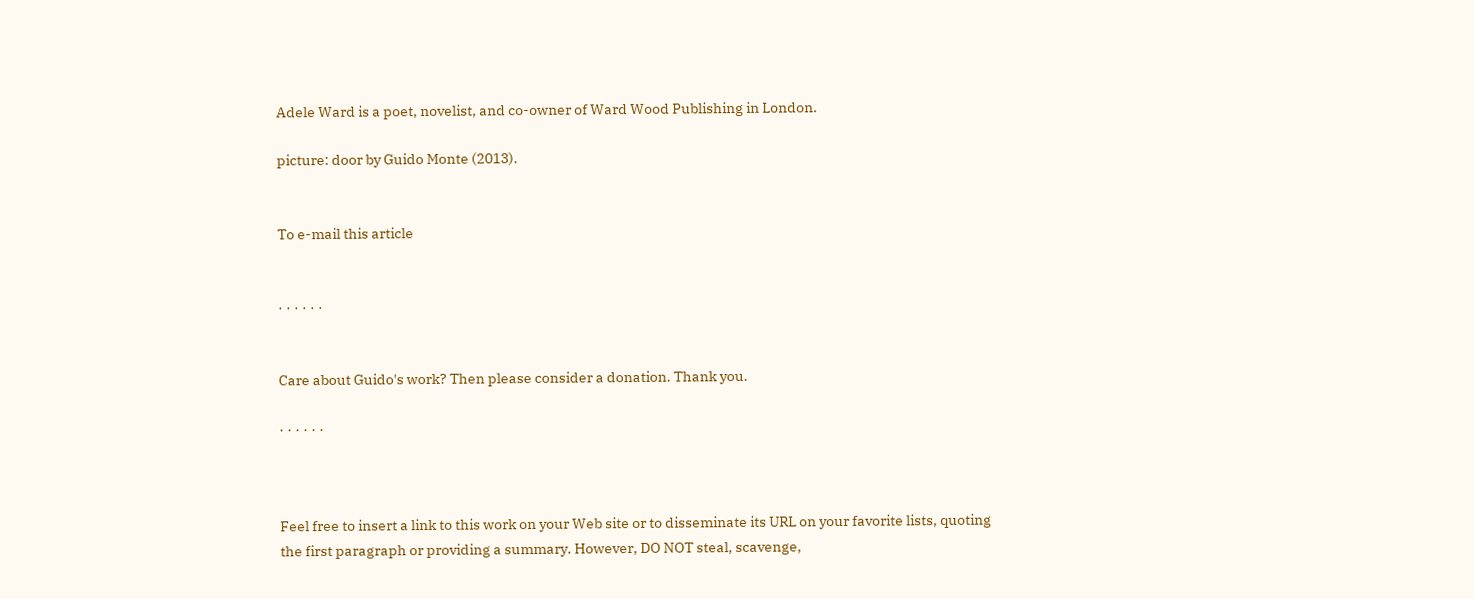Adele Ward is a poet, novelist, and co-owner of Ward Wood Publishing in London.

picture: door by Guido Monte (2013).


To e-mail this article


· · · · · ·


Care about Guido's work? Then please consider a donation. Thank you.

· · · · · ·



Feel free to insert a link to this work on your Web site or to disseminate its URL on your favorite lists, quoting the first paragraph or providing a summary. However, DO NOT steal, scavenge,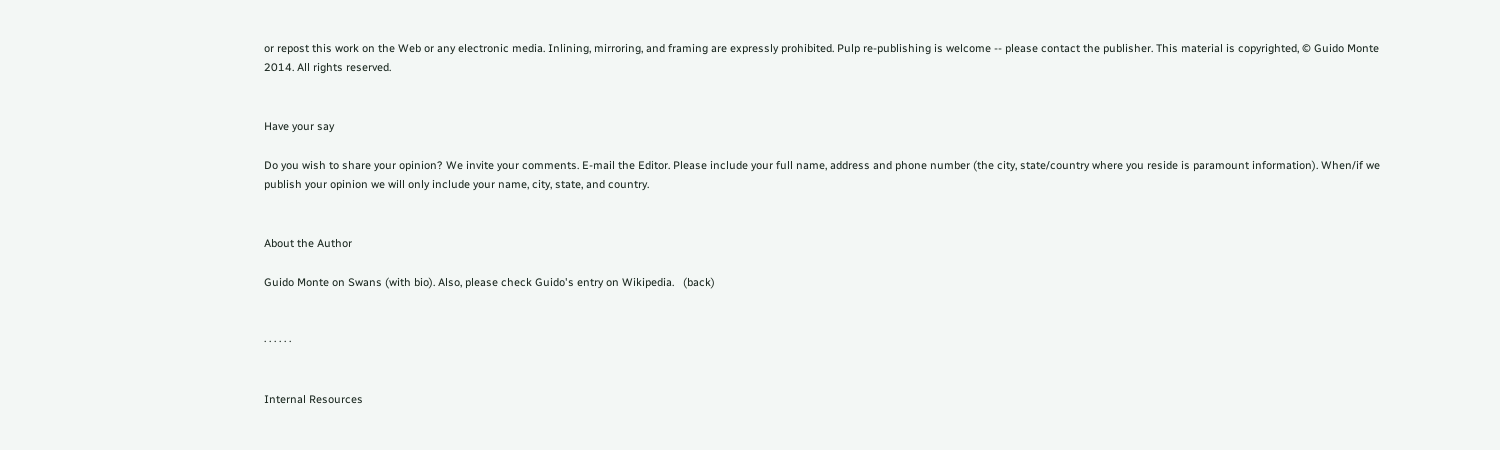or repost this work on the Web or any electronic media. Inlining, mirroring, and framing are expressly prohibited. Pulp re-publishing is welcome -- please contact the publisher. This material is copyrighted, © Guido Monte 2014. All rights reserved.


Have your say

Do you wish to share your opinion? We invite your comments. E-mail the Editor. Please include your full name, address and phone number (the city, state/country where you reside is paramount information). When/if we publish your opinion we will only include your name, city, state, and country.


About the Author

Guido Monte on Swans (with bio). Also, please check Guido's entry on Wikipedia.   (back)


· · · · · ·


Internal Resources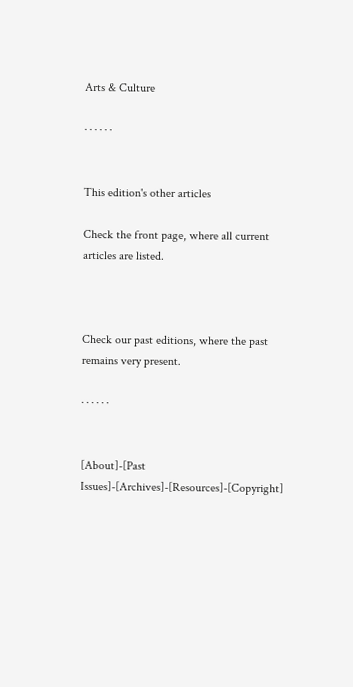Arts & Culture

· · · · · ·


This edition's other articles

Check the front page, where all current articles are listed.



Check our past editions, where the past remains very present.

· · · · · ·


[About]-[Past Issues]-[Archives]-[Resources]-[Copyright]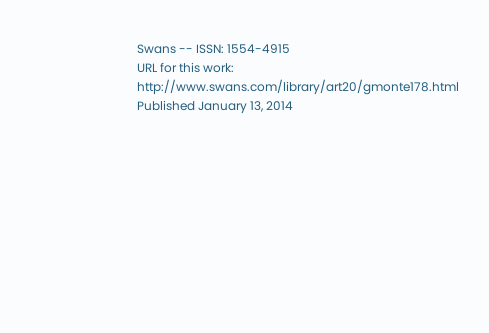Swans -- ISSN: 1554-4915
URL for this work: http://www.swans.com/library/art20/gmonte178.html
Published January 13, 2014